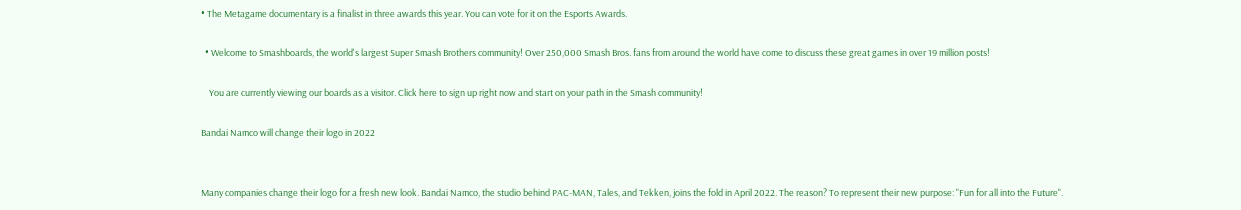• The Metagame documentary is a finalist in three awards this year. You can vote for it on the Esports Awards.

  • Welcome to Smashboards, the world's largest Super Smash Brothers community! Over 250,000 Smash Bros. fans from around the world have come to discuss these great games in over 19 million posts!

    You are currently viewing our boards as a visitor. Click here to sign up right now and start on your path in the Smash community!

Bandai Namco will change their logo in 2022


Many companies change their logo for a fresh new look. Bandai Namco, the studio behind PAC-MAN, Tales, and Tekken, joins the fold in April 2022. The reason? To represent their new purpose: "Fun for all into the Future".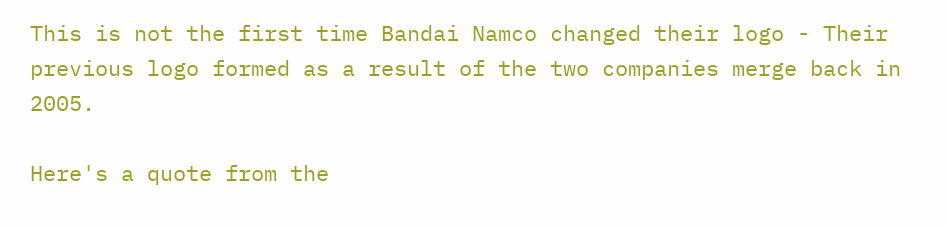This is not the first time Bandai Namco changed their logo - Their previous logo formed as a result of the two companies merge back in 2005.

Here's a quote from the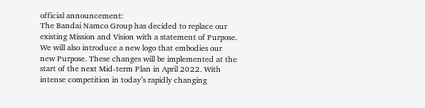official announcement:
The Bandai Namco Group has decided to replace our existing Mission and Vision with a statement of Purpose. We will also introduce a new logo that embodies our new Purpose. These changes will be implemented at the start of the next Mid-term Plan in April 2022. With intense competition in today’s rapidly changing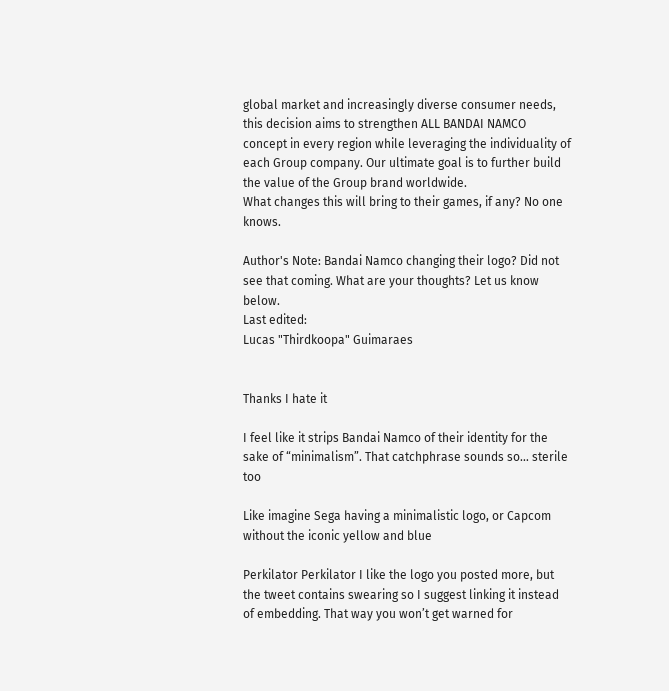global market and increasingly diverse consumer needs, this decision aims to strengthen ALL BANDAI NAMCO concept in every region while leveraging the individuality of each Group company. Our ultimate goal is to further build the value of the Group brand worldwide.
What changes this will bring to their games, if any? No one knows.

Author's Note: Bandai Namco changing their logo? Did not see that coming. What are your thoughts? Let us know below.
Last edited:
Lucas "Thirdkoopa" Guimaraes


Thanks I hate it

I feel like it strips Bandai Namco of their identity for the sake of “minimalism”. That catchphrase sounds so… sterile too

Like imagine Sega having a minimalistic logo, or Capcom without the iconic yellow and blue

Perkilator Perkilator I like the logo you posted more, but the tweet contains swearing so I suggest linking it instead of embedding. That way you won’t get warned for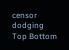censor dodging
Top Bottom